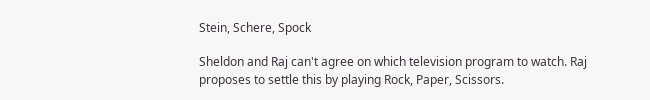Stein, Schere, Spock

Sheldon and Raj can't agree on which television program to watch. Raj proposes to settle this by playing Rock, Paper, Scissors.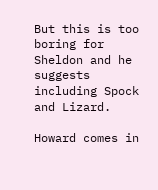But this is too boring for Sheldon and he suggests including Spock and Lizard.

Howard comes in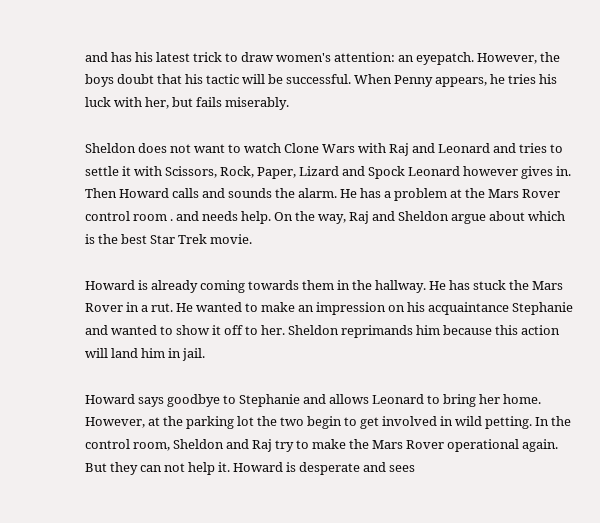and has his latest trick to draw women's attention: an eyepatch. However, the boys doubt that his tactic will be successful. When Penny appears, he tries his luck with her, but fails miserably.

Sheldon does not want to watch Clone Wars with Raj and Leonard and tries to settle it with Scissors, Rock, Paper, Lizard and Spock Leonard however gives in. Then Howard calls and sounds the alarm. He has a problem at the Mars Rover control room . and needs help. On the way, Raj and Sheldon argue about which is the best Star Trek movie.

Howard is already coming towards them in the hallway. He has stuck the Mars Rover in a rut. He wanted to make an impression on his acquaintance Stephanie and wanted to show it off to her. Sheldon reprimands him because this action will land him in jail.

Howard says goodbye to Stephanie and allows Leonard to bring her home. However, at the parking lot the two begin to get involved in wild petting. In the control room, Sheldon and Raj try to make the Mars Rover operational again. But they can not help it. Howard is desperate and sees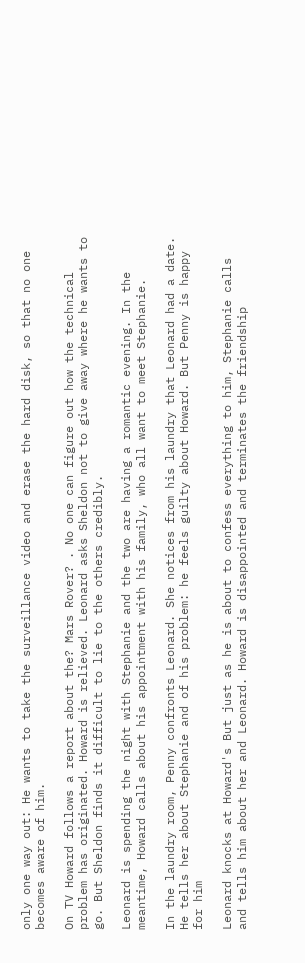only one way out: He wants to take the surveillance video and erase the hard disk, so that no one becomes aware of him.

On TV Howard follows a report about the? Mars Rover? . No one can figure out how the technical problem has originated. Howard is relieved. Leonard asks Sheldon not to give away where he wants to go. But Sheldon finds it difficult to lie to the others credibly.

Leonard is spending the night with Stephanie and the two are having a romantic evening. In the meantime, Howard calls about his appointment with his family, who all want to meet Stephanie.

In the laundry room, Penny confronts Leonard. She notices from his laundry that Leonard had a date. He tells her about Stephanie and of his problem: he feels guilty about Howard. But Penny is happy for him

Leonard knocks at Howard's But just as he is about to confess everything to him, Stephanie calls and tells him about her and Leonard. Howard is disappointed and terminates the friendship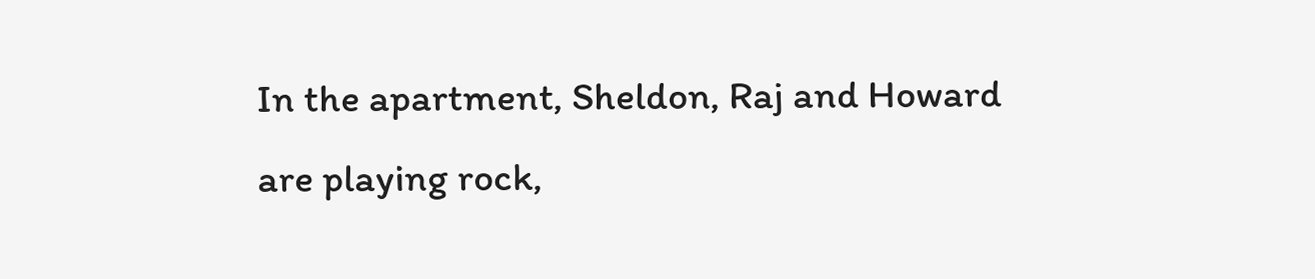In the apartment, Sheldon, Raj and Howard are playing rock,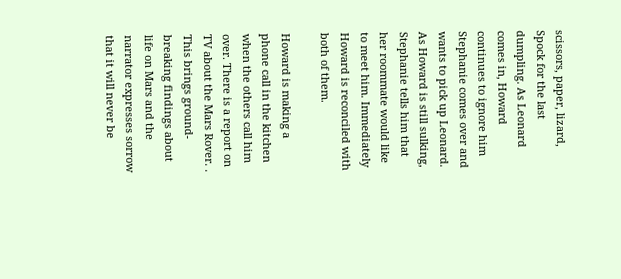scissors, paper, lizard, Spock for the last dumpling. As Leonard comes in, Howard continues to ignore him Stephanie comes over and wants to pick up Leonard. As Howard is still sulking, Stephanie tells him that her roommate would like to meet him. Immediately Howard is reconciled with both of them.

Howard is making a phone call in the kitchen when the others call him over. There is a report on TV about the Mars Rover. . This brings ground-breaking findings about life on Mars and the narrator expresses sorrow that it will never be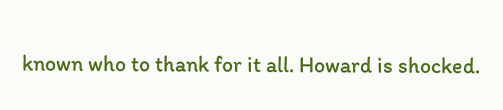known who to thank for it all. Howard is shocked.